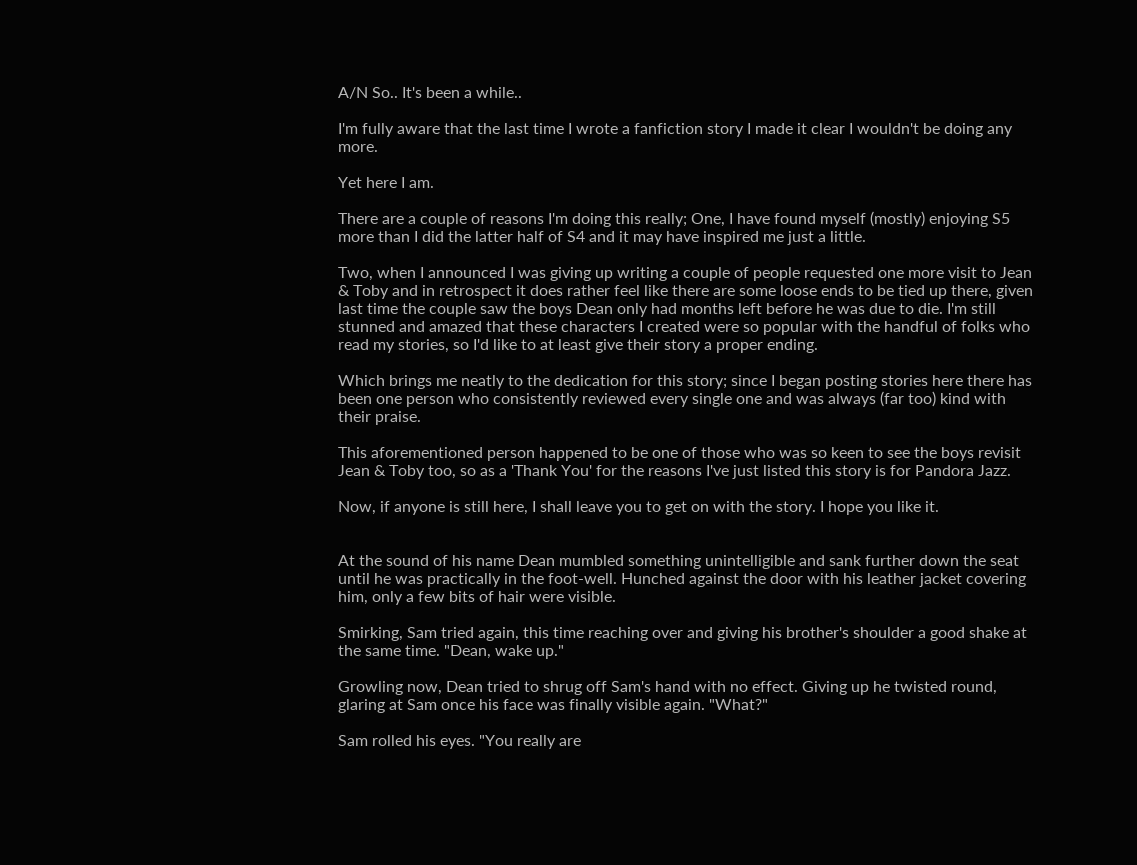A/N So.. It's been a while..

I'm fully aware that the last time I wrote a fanfiction story I made it clear I wouldn't be doing any more.

Yet here I am.

There are a couple of reasons I'm doing this really; One, I have found myself (mostly) enjoying S5 more than I did the latter half of S4 and it may have inspired me just a little.

Two, when I announced I was giving up writing a couple of people requested one more visit to Jean & Toby and in retrospect it does rather feel like there are some loose ends to be tied up there, given last time the couple saw the boys Dean only had months left before he was due to die. I'm still stunned and amazed that these characters I created were so popular with the handful of folks who read my stories, so I'd like to at least give their story a proper ending.

Which brings me neatly to the dedication for this story; since I began posting stories here there has been one person who consistently reviewed every single one and was always (far too) kind with their praise.

This aforementioned person happened to be one of those who was so keen to see the boys revisit Jean & Toby too, so as a 'Thank You' for the reasons I've just listed this story is for Pandora Jazz.

Now, if anyone is still here, I shall leave you to get on with the story. I hope you like it.


At the sound of his name Dean mumbled something unintelligible and sank further down the seat until he was practically in the foot-well. Hunched against the door with his leather jacket covering him, only a few bits of hair were visible.

Smirking, Sam tried again, this time reaching over and giving his brother's shoulder a good shake at the same time. "Dean, wake up."

Growling now, Dean tried to shrug off Sam's hand with no effect. Giving up he twisted round, glaring at Sam once his face was finally visible again. "What?"

Sam rolled his eyes. "You really are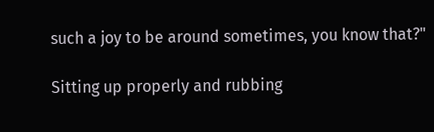such a joy to be around sometimes, you know that?"

Sitting up properly and rubbing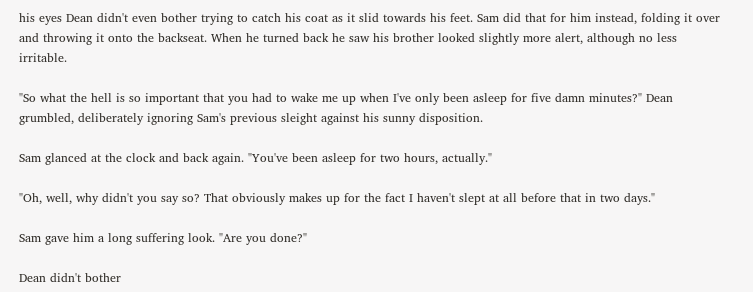his eyes Dean didn't even bother trying to catch his coat as it slid towards his feet. Sam did that for him instead, folding it over and throwing it onto the backseat. When he turned back he saw his brother looked slightly more alert, although no less irritable.

"So what the hell is so important that you had to wake me up when I've only been asleep for five damn minutes?" Dean grumbled, deliberately ignoring Sam's previous sleight against his sunny disposition.

Sam glanced at the clock and back again. "You've been asleep for two hours, actually."

"Oh, well, why didn't you say so? That obviously makes up for the fact I haven't slept at all before that in two days."

Sam gave him a long suffering look. "Are you done?"

Dean didn't bother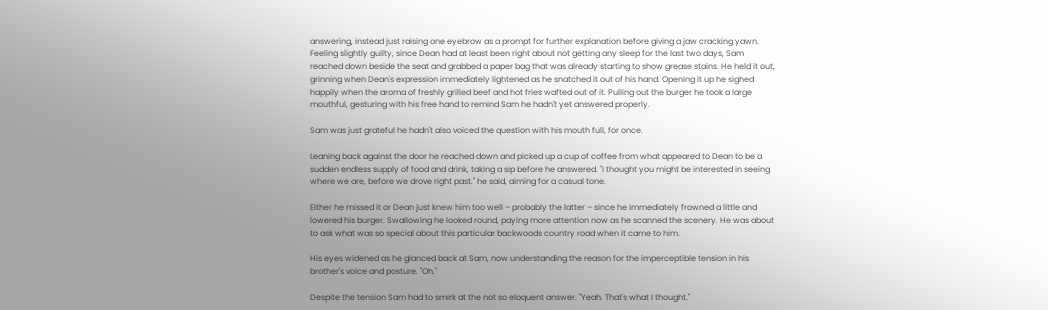answering, instead just raising one eyebrow as a prompt for further explanation before giving a jaw cracking yawn. Feeling slightly guilty, since Dean had at least been right about not getting any sleep for the last two days, Sam reached down beside the seat and grabbed a paper bag that was already starting to show grease stains. He held it out, grinning when Dean's expression immediately lightened as he snatched it out of his hand. Opening it up he sighed happily when the aroma of freshly grilled beef and hot fries wafted out of it. Pulling out the burger he took a large mouthful, gesturing with his free hand to remind Sam he hadn't yet answered properly.

Sam was just grateful he hadn't also voiced the question with his mouth full, for once.

Leaning back against the door he reached down and picked up a cup of coffee from what appeared to Dean to be a sudden endless supply of food and drink, taking a sip before he answered. "I thought you might be interested in seeing where we are, before we drove right past." he said, aiming for a casual tone.

Either he missed it or Dean just knew him too well – probably the latter – since he immediately frowned a little and lowered his burger. Swallowing he looked round, paying more attention now as he scanned the scenery. He was about to ask what was so special about this particular backwoods country road when it came to him.

His eyes widened as he glanced back at Sam, now understanding the reason for the imperceptible tension in his brother's voice and posture. "Oh."

Despite the tension Sam had to smirk at the not so eloquent answer. "Yeah. That's what I thought."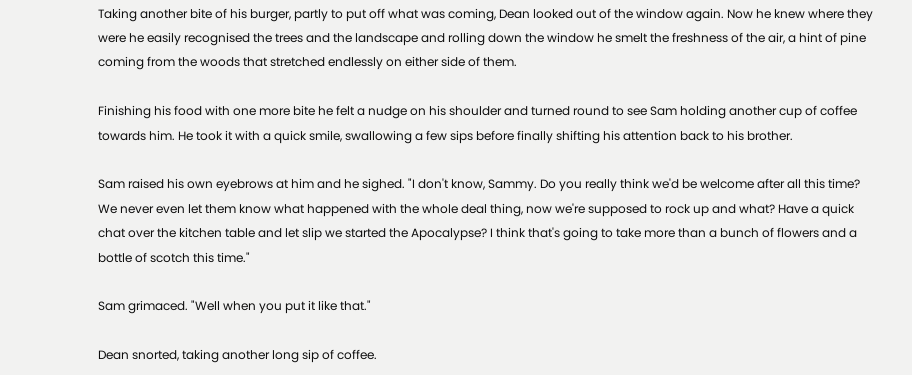Taking another bite of his burger, partly to put off what was coming, Dean looked out of the window again. Now he knew where they were he easily recognised the trees and the landscape and rolling down the window he smelt the freshness of the air, a hint of pine coming from the woods that stretched endlessly on either side of them.

Finishing his food with one more bite he felt a nudge on his shoulder and turned round to see Sam holding another cup of coffee towards him. He took it with a quick smile, swallowing a few sips before finally shifting his attention back to his brother.

Sam raised his own eyebrows at him and he sighed. "I don't know, Sammy. Do you really think we'd be welcome after all this time? We never even let them know what happened with the whole deal thing, now we're supposed to rock up and what? Have a quick chat over the kitchen table and let slip we started the Apocalypse? I think that's going to take more than a bunch of flowers and a bottle of scotch this time."

Sam grimaced. "Well when you put it like that."

Dean snorted, taking another long sip of coffee.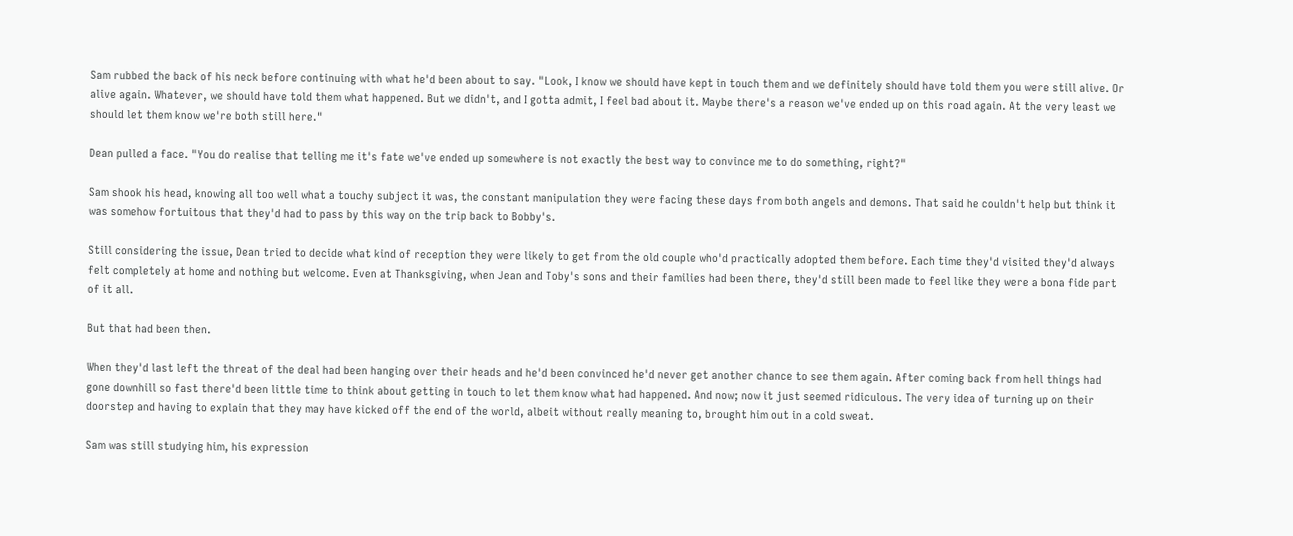Sam rubbed the back of his neck before continuing with what he'd been about to say. "Look, I know we should have kept in touch them and we definitely should have told them you were still alive. Or alive again. Whatever, we should have told them what happened. But we didn't, and I gotta admit, I feel bad about it. Maybe there's a reason we've ended up on this road again. At the very least we should let them know we're both still here."

Dean pulled a face. "You do realise that telling me it's fate we've ended up somewhere is not exactly the best way to convince me to do something, right?"

Sam shook his head, knowing all too well what a touchy subject it was, the constant manipulation they were facing these days from both angels and demons. That said he couldn't help but think it was somehow fortuitous that they'd had to pass by this way on the trip back to Bobby's.

Still considering the issue, Dean tried to decide what kind of reception they were likely to get from the old couple who'd practically adopted them before. Each time they'd visited they'd always felt completely at home and nothing but welcome. Even at Thanksgiving, when Jean and Toby's sons and their families had been there, they'd still been made to feel like they were a bona fide part of it all.

But that had been then.

When they'd last left the threat of the deal had been hanging over their heads and he'd been convinced he'd never get another chance to see them again. After coming back from hell things had gone downhill so fast there'd been little time to think about getting in touch to let them know what had happened. And now; now it just seemed ridiculous. The very idea of turning up on their doorstep and having to explain that they may have kicked off the end of the world, albeit without really meaning to, brought him out in a cold sweat.

Sam was still studying him, his expression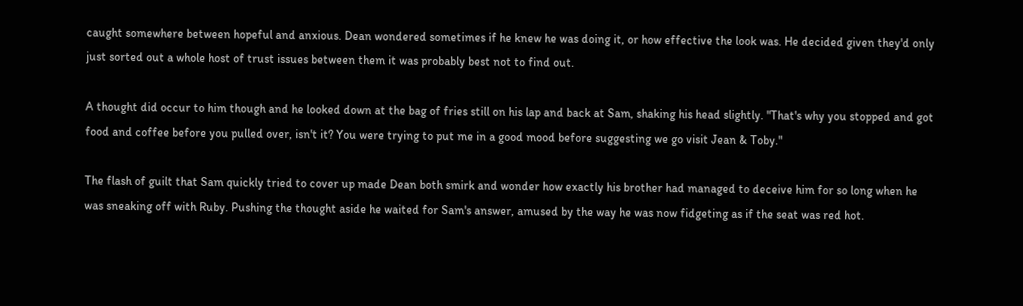caught somewhere between hopeful and anxious. Dean wondered sometimes if he knew he was doing it, or how effective the look was. He decided given they'd only just sorted out a whole host of trust issues between them it was probably best not to find out.

A thought did occur to him though and he looked down at the bag of fries still on his lap and back at Sam, shaking his head slightly. "That's why you stopped and got food and coffee before you pulled over, isn't it? You were trying to put me in a good mood before suggesting we go visit Jean & Toby."

The flash of guilt that Sam quickly tried to cover up made Dean both smirk and wonder how exactly his brother had managed to deceive him for so long when he was sneaking off with Ruby. Pushing the thought aside he waited for Sam's answer, amused by the way he was now fidgeting as if the seat was red hot.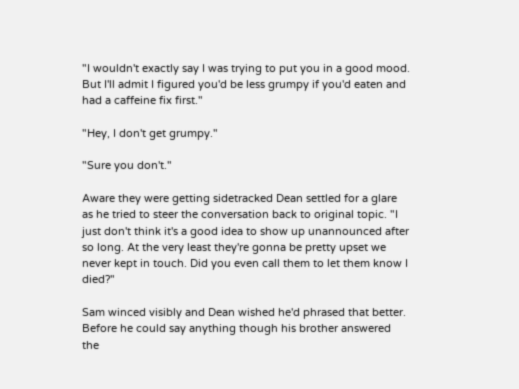"I wouldn't exactly say I was trying to put you in a good mood. But I'll admit I figured you'd be less grumpy if you'd eaten and had a caffeine fix first."

"Hey, I don't get grumpy."

"Sure you don't."

Aware they were getting sidetracked Dean settled for a glare as he tried to steer the conversation back to original topic. "I just don't think it's a good idea to show up unannounced after so long. At the very least they're gonna be pretty upset we never kept in touch. Did you even call them to let them know I died?"

Sam winced visibly and Dean wished he'd phrased that better. Before he could say anything though his brother answered the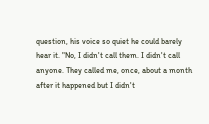question, his voice so quiet he could barely hear it. "No, I didn't call them. I didn't call anyone. They called me, once, about a month after it happened but I didn't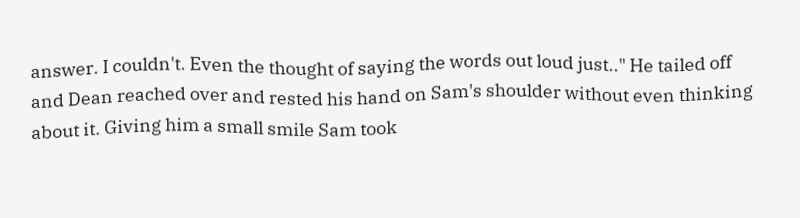answer. I couldn't. Even the thought of saying the words out loud just.." He tailed off and Dean reached over and rested his hand on Sam's shoulder without even thinking about it. Giving him a small smile Sam took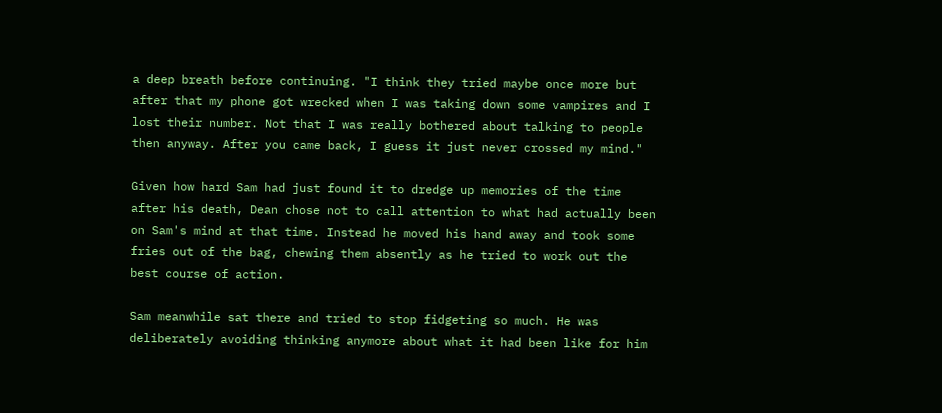a deep breath before continuing. "I think they tried maybe once more but after that my phone got wrecked when I was taking down some vampires and I lost their number. Not that I was really bothered about talking to people then anyway. After you came back, I guess it just never crossed my mind."

Given how hard Sam had just found it to dredge up memories of the time after his death, Dean chose not to call attention to what had actually been on Sam's mind at that time. Instead he moved his hand away and took some fries out of the bag, chewing them absently as he tried to work out the best course of action.

Sam meanwhile sat there and tried to stop fidgeting so much. He was deliberately avoiding thinking anymore about what it had been like for him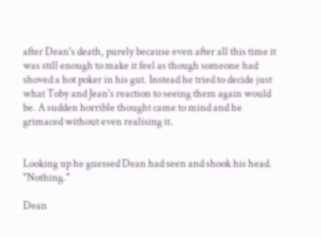after Dean's death, purely because even after all this time it was still enough to make it feel as though someone had shoved a hot poker in his gut. Instead he tried to decide just what Toby and Jean's reaction to seeing them again would be. A sudden horrible thought came to mind and he grimaced without even realising it.


Looking up he guessed Dean had seen and shook his head. "Nothing."

Dean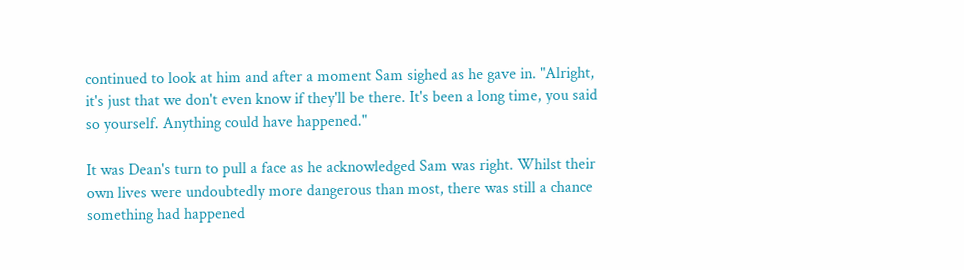continued to look at him and after a moment Sam sighed as he gave in. "Alright, it's just that we don't even know if they'll be there. It's been a long time, you said so yourself. Anything could have happened."

It was Dean's turn to pull a face as he acknowledged Sam was right. Whilst their own lives were undoubtedly more dangerous than most, there was still a chance something had happened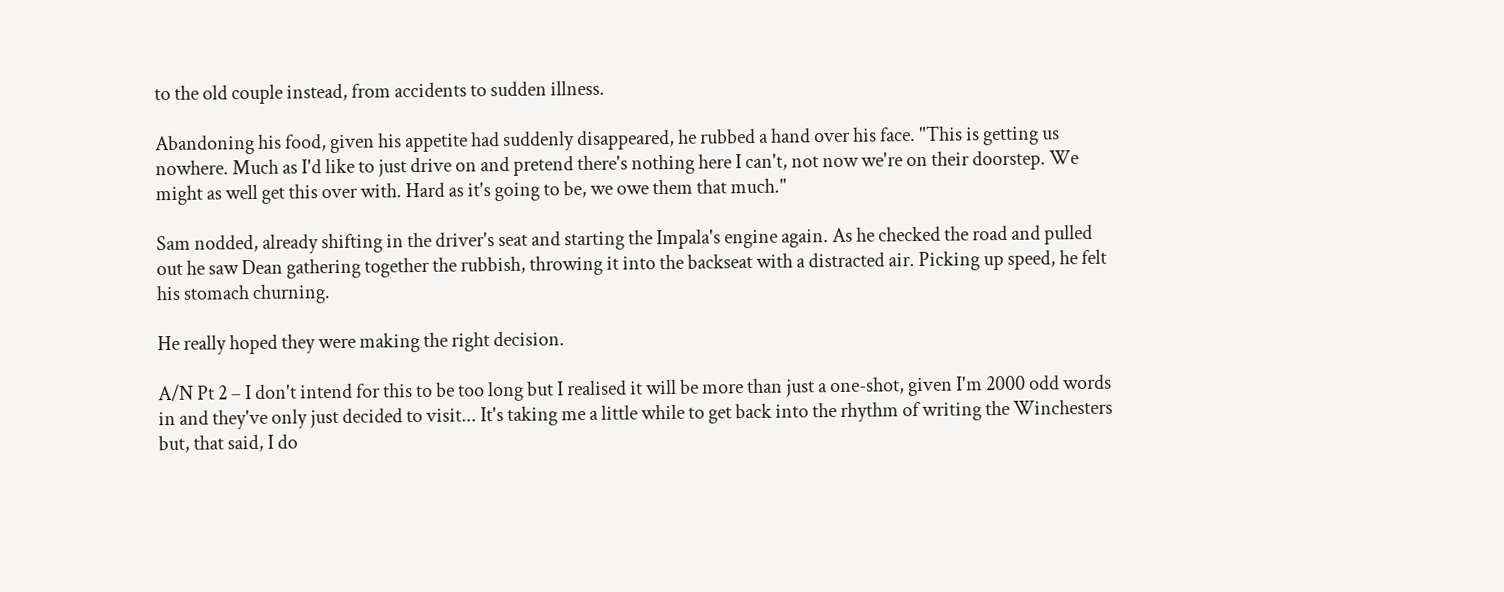to the old couple instead, from accidents to sudden illness.

Abandoning his food, given his appetite had suddenly disappeared, he rubbed a hand over his face. "This is getting us nowhere. Much as I'd like to just drive on and pretend there's nothing here I can't, not now we're on their doorstep. We might as well get this over with. Hard as it's going to be, we owe them that much."

Sam nodded, already shifting in the driver's seat and starting the Impala's engine again. As he checked the road and pulled out he saw Dean gathering together the rubbish, throwing it into the backseat with a distracted air. Picking up speed, he felt his stomach churning.

He really hoped they were making the right decision.

A/N Pt 2 – I don't intend for this to be too long but I realised it will be more than just a one-shot, given I'm 2000 odd words in and they've only just decided to visit... It's taking me a little while to get back into the rhythm of writing the Winchesters but, that said, I do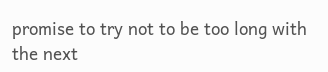promise to try not to be too long with the next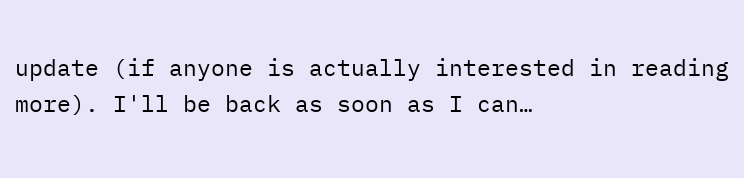update (if anyone is actually interested in reading more). I'll be back as soon as I can…